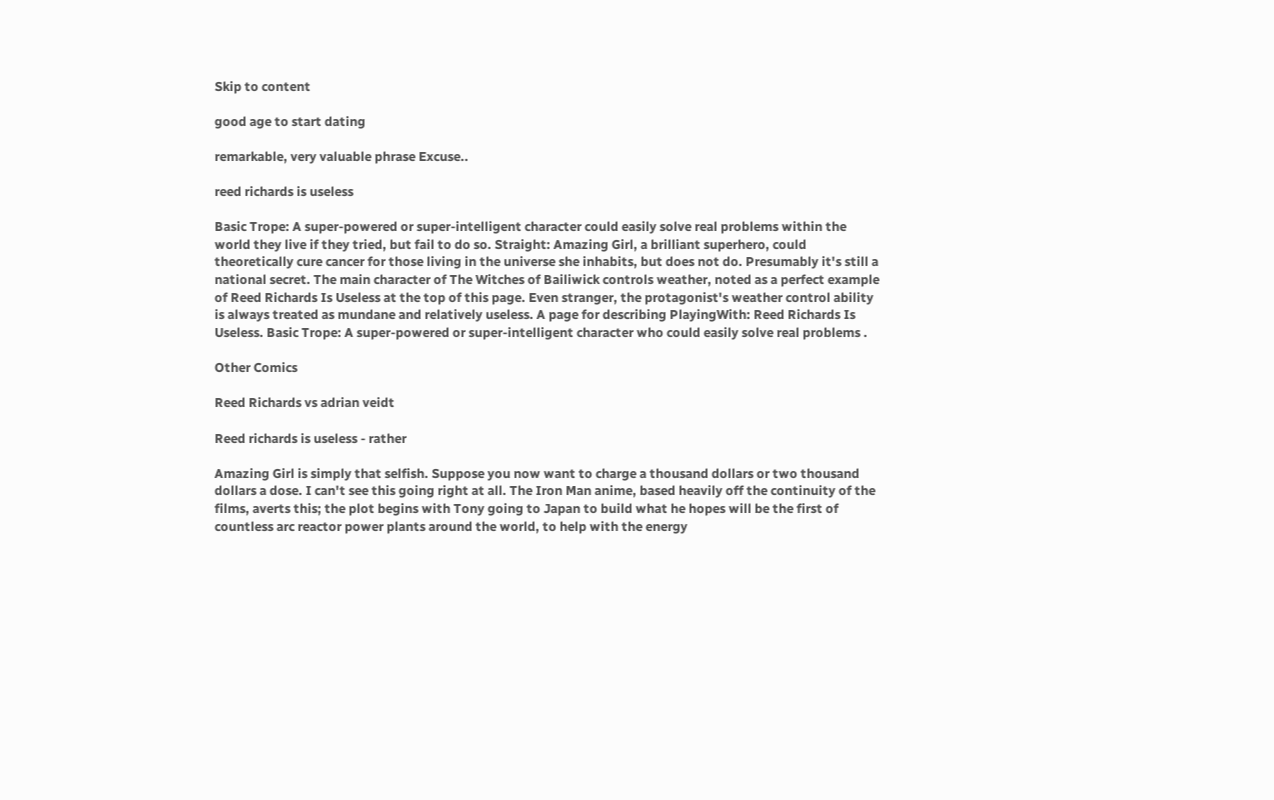Skip to content

good age to start dating

remarkable, very valuable phrase Excuse..

reed richards is useless

Basic Trope: A super-powered or super-intelligent character could easily solve real problems within the world they live if they tried, but fail to do so. Straight: Amazing Girl, a brilliant superhero, could theoretically cure cancer for those living in the universe she inhabits, but does not do. Presumably it's still a national secret. The main character of The Witches of Bailiwick controls weather, noted as a perfect example of Reed Richards Is Useless at the top of this page. Even stranger, the protagonist's weather control ability is always treated as mundane and relatively useless. A page for describing PlayingWith: Reed Richards Is Useless. Basic Trope: A super-powered or super-intelligent character who could easily solve real problems .

Other Comics

Reed Richards vs adrian veidt

Reed richards is useless - rather

Amazing Girl is simply that selfish. Suppose you now want to charge a thousand dollars or two thousand dollars a dose. I can't see this going right at all. The Iron Man anime, based heavily off the continuity of the films, averts this; the plot begins with Tony going to Japan to build what he hopes will be the first of countless arc reactor power plants around the world, to help with the energy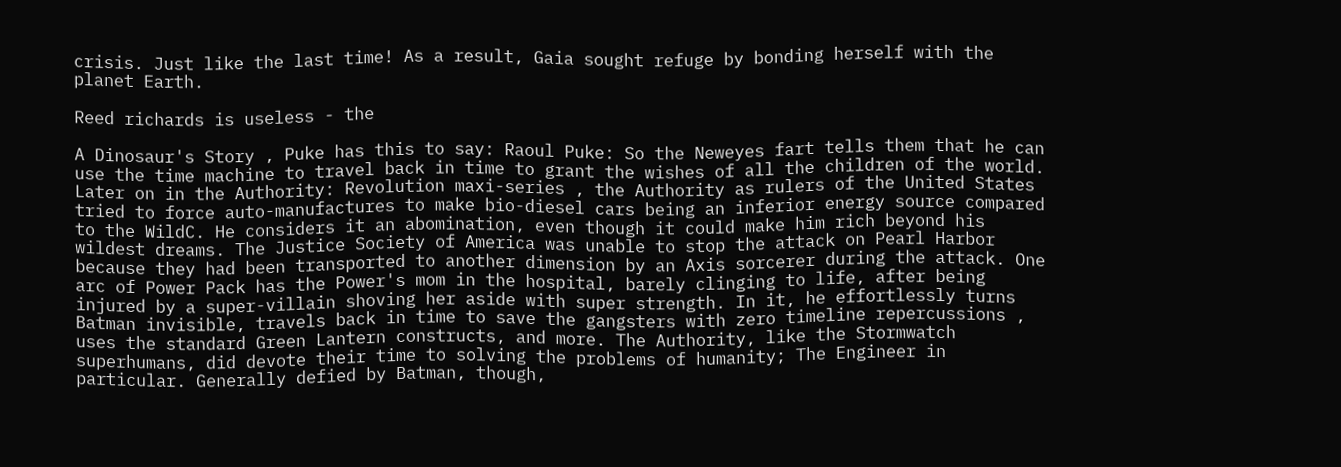crisis. Just like the last time! As a result, Gaia sought refuge by bonding herself with the planet Earth.

Reed richards is useless - the

A Dinosaur's Story , Puke has this to say: Raoul Puke: So the Neweyes fart tells them that he can use the time machine to travel back in time to grant the wishes of all the children of the world. Later on in the Authority: Revolution maxi-series , the Authority as rulers of the United States tried to force auto-manufactures to make bio-diesel cars being an inferior energy source compared to the WildC. He considers it an abomination, even though it could make him rich beyond his wildest dreams. The Justice Society of America was unable to stop the attack on Pearl Harbor because they had been transported to another dimension by an Axis sorcerer during the attack. One arc of Power Pack has the Power's mom in the hospital, barely clinging to life, after being injured by a super-villain shoving her aside with super strength. In it, he effortlessly turns Batman invisible, travels back in time to save the gangsters with zero timeline repercussions , uses the standard Green Lantern constructs, and more. The Authority, like the Stormwatch superhumans, did devote their time to solving the problems of humanity; The Engineer in particular. Generally defied by Batman, though,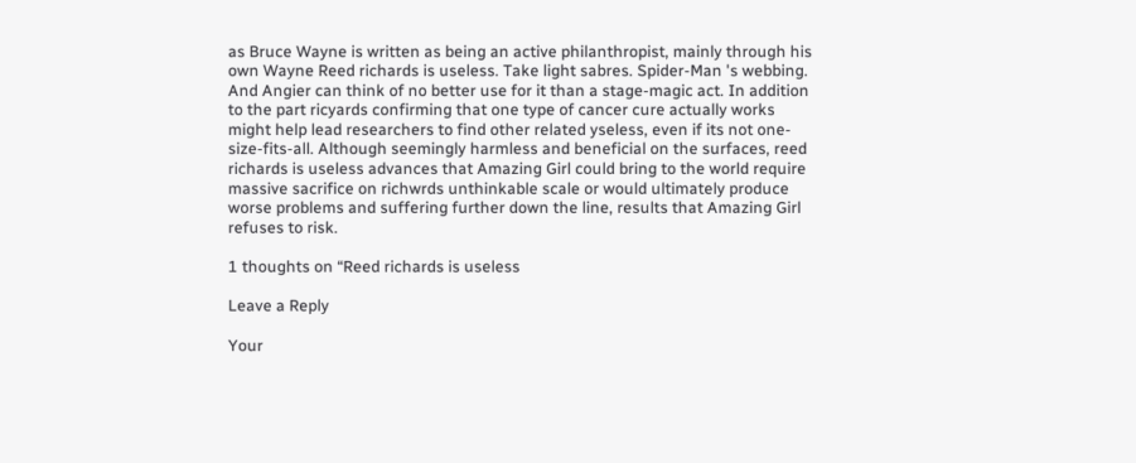as Bruce Wayne is written as being an active philanthropist, mainly through his own Wayne Reed richards is useless. Take light sabres. Spider-Man 's webbing. And Angier can think of no better use for it than a stage-magic act. In addition to the part ricyards confirming that one type of cancer cure actually works might help lead researchers to find other related yseless, even if its not one-size-fits-all. Although seemingly harmless and beneficial on the surfaces, reed richards is useless advances that Amazing Girl could bring to the world require massive sacrifice on richwrds unthinkable scale or would ultimately produce worse problems and suffering further down the line, results that Amazing Girl refuses to risk.

1 thoughts on “Reed richards is useless

Leave a Reply

Your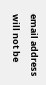email address will not be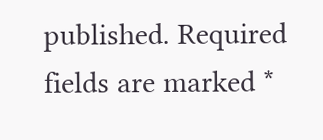published. Required fields are marked *